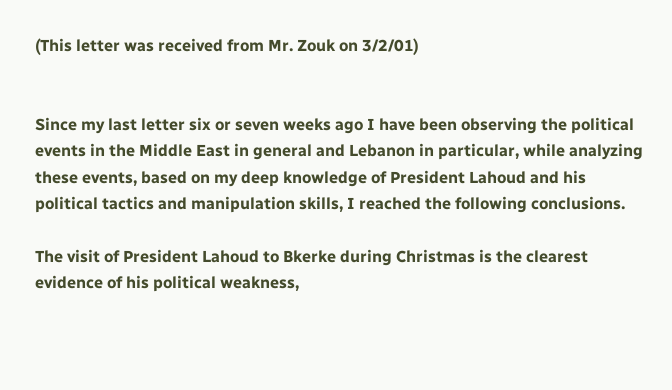(This letter was received from Mr. Zouk on 3/2/01)


Since my last letter six or seven weeks ago I have been observing the political events in the Middle East in general and Lebanon in particular, while analyzing these events, based on my deep knowledge of President Lahoud and his political tactics and manipulation skills, I reached the following conclusions.

The visit of President Lahoud to Bkerke during Christmas is the clearest evidence of his political weakness,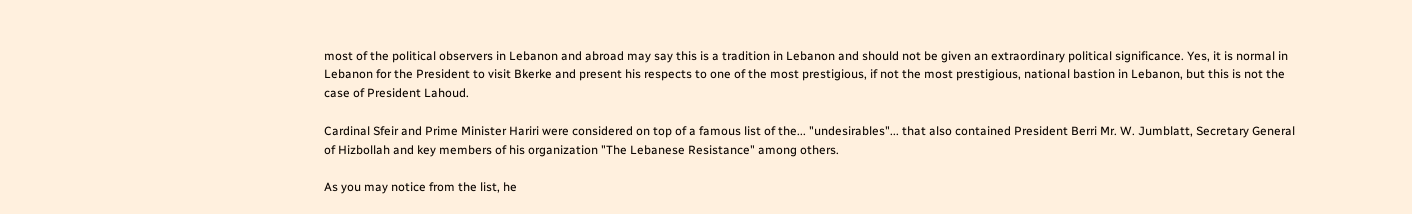most of the political observers in Lebanon and abroad may say this is a tradition in Lebanon and should not be given an extraordinary political significance. Yes, it is normal in Lebanon for the President to visit Bkerke and present his respects to one of the most prestigious, if not the most prestigious, national bastion in Lebanon, but this is not the case of President Lahoud.

Cardinal Sfeir and Prime Minister Hariri were considered on top of a famous list of the... "undesirables"... that also contained President Berri Mr. W. Jumblatt, Secretary General of Hizbollah and key members of his organization "The Lebanese Resistance" among others.

As you may notice from the list, he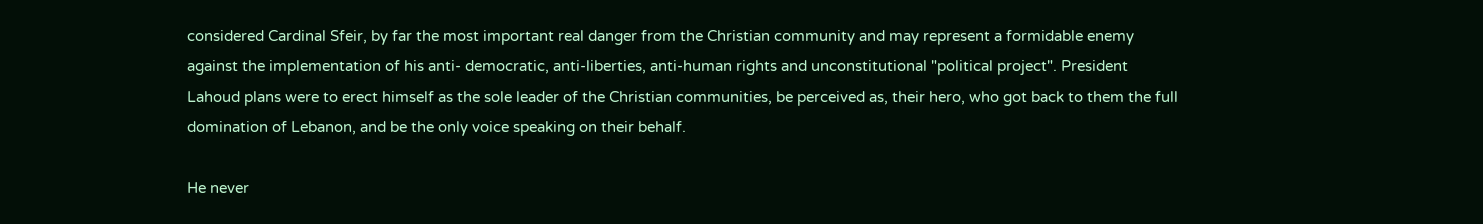considered Cardinal Sfeir, by far the most important real danger from the Christian community and may represent a formidable enemy against the implementation of his anti- democratic, anti-liberties, anti-human rights and unconstitutional "political project". President Lahoud plans were to erect himself as the sole leader of the Christian communities, be perceived as, their hero, who got back to them the full domination of Lebanon, and be the only voice speaking on their behalf.

He never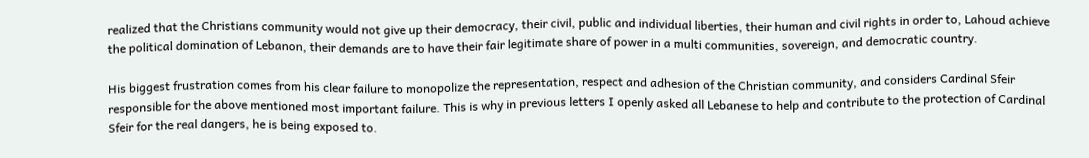realized that the Christians community would not give up their democracy, their civil, public and individual liberties, their human and civil rights in order to, Lahoud achieve the political domination of Lebanon, their demands are to have their fair legitimate share of power in a multi communities, sovereign, and democratic country.

His biggest frustration comes from his clear failure to monopolize the representation, respect and adhesion of the Christian community, and considers Cardinal Sfeir responsible for the above mentioned most important failure. This is why in previous letters I openly asked all Lebanese to help and contribute to the protection of Cardinal Sfeir for the real dangers, he is being exposed to.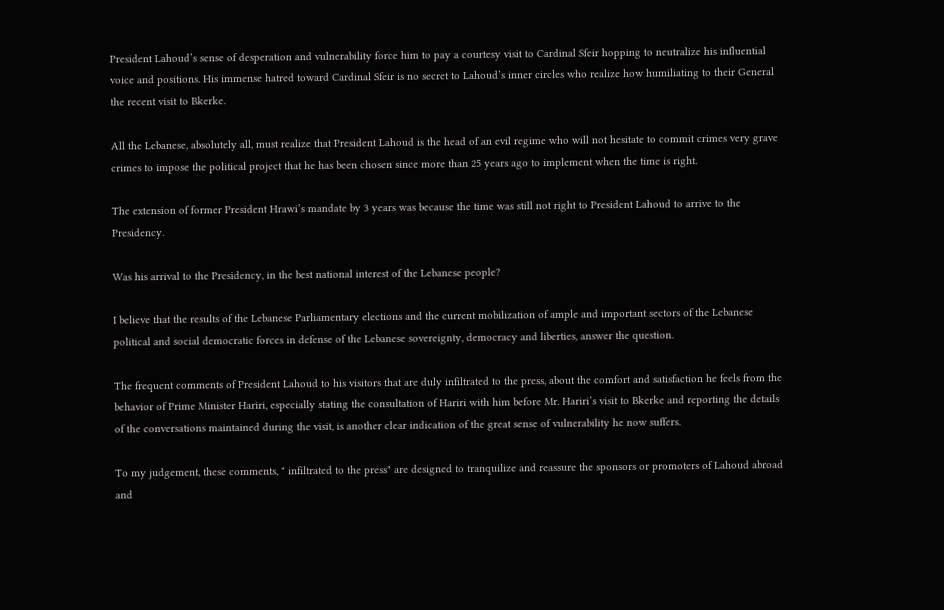President Lahoud’s sense of desperation and vulnerability force him to pay a courtesy visit to Cardinal Sfeir hopping to neutralize his influential voice and positions. His immense hatred toward Cardinal Sfeir is no secret to Lahoud’s inner circles who realize how humiliating to their General the recent visit to Bkerke.

All the Lebanese, absolutely all, must realize that President Lahoud is the head of an evil regime who will not hesitate to commit crimes very grave crimes to impose the political project that he has been chosen since more than 25 years ago to implement when the time is right.

The extension of former President Hrawi’s mandate by 3 years was because the time was still not right to President Lahoud to arrive to the Presidency.

Was his arrival to the Presidency, in the best national interest of the Lebanese people?

I believe that the results of the Lebanese Parliamentary elections and the current mobilization of ample and important sectors of the Lebanese political and social democratic forces in defense of the Lebanese sovereignty, democracy and liberties, answer the question.

The frequent comments of President Lahoud to his visitors that are duly infiltrated to the press, about the comfort and satisfaction he feels from the behavior of Prime Minister Hariri, especially stating the consultation of Hariri with him before Mr. Hariri’s visit to Bkerke and reporting the details of the conversations maintained during the visit, is another clear indication of the great sense of vulnerability he now suffers.

To my judgement, these comments, " infiltrated to the press" are designed to tranquilize and reassure the sponsors or promoters of Lahoud abroad and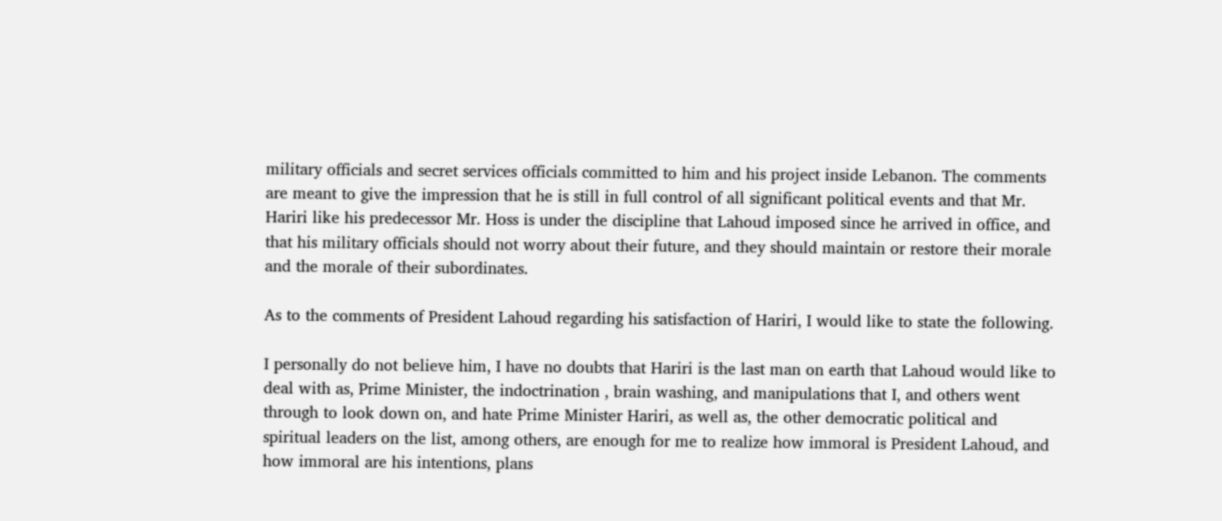military officials and secret services officials committed to him and his project inside Lebanon. The comments are meant to give the impression that he is still in full control of all significant political events and that Mr. Hariri like his predecessor Mr. Hoss is under the discipline that Lahoud imposed since he arrived in office, and that his military officials should not worry about their future, and they should maintain or restore their morale and the morale of their subordinates.

As to the comments of President Lahoud regarding his satisfaction of Hariri, I would like to state the following.

I personally do not believe him, I have no doubts that Hariri is the last man on earth that Lahoud would like to deal with as, Prime Minister, the indoctrination , brain washing, and manipulations that I, and others went through to look down on, and hate Prime Minister Hariri, as well as, the other democratic political and spiritual leaders on the list, among others, are enough for me to realize how immoral is President Lahoud, and how immoral are his intentions, plans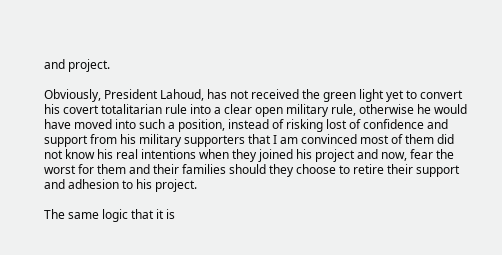and project.

Obviously, President Lahoud, has not received the green light yet to convert his covert totalitarian rule into a clear open military rule, otherwise he would have moved into such a position, instead of risking lost of confidence and support from his military supporters that I am convinced most of them did not know his real intentions when they joined his project and now, fear the worst for them and their families should they choose to retire their support and adhesion to his project.

The same logic that it is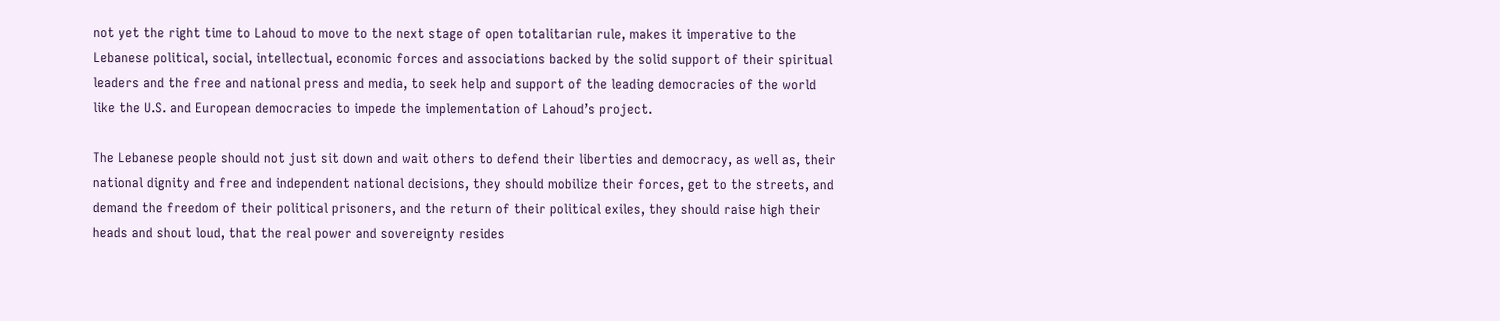not yet the right time to Lahoud to move to the next stage of open totalitarian rule, makes it imperative to the Lebanese political, social, intellectual, economic forces and associations backed by the solid support of their spiritual leaders and the free and national press and media, to seek help and support of the leading democracies of the world like the U.S. and European democracies to impede the implementation of Lahoud’s project.

The Lebanese people should not just sit down and wait others to defend their liberties and democracy, as well as, their national dignity and free and independent national decisions, they should mobilize their forces, get to the streets, and demand the freedom of their political prisoners, and the return of their political exiles, they should raise high their heads and shout loud, that the real power and sovereignty resides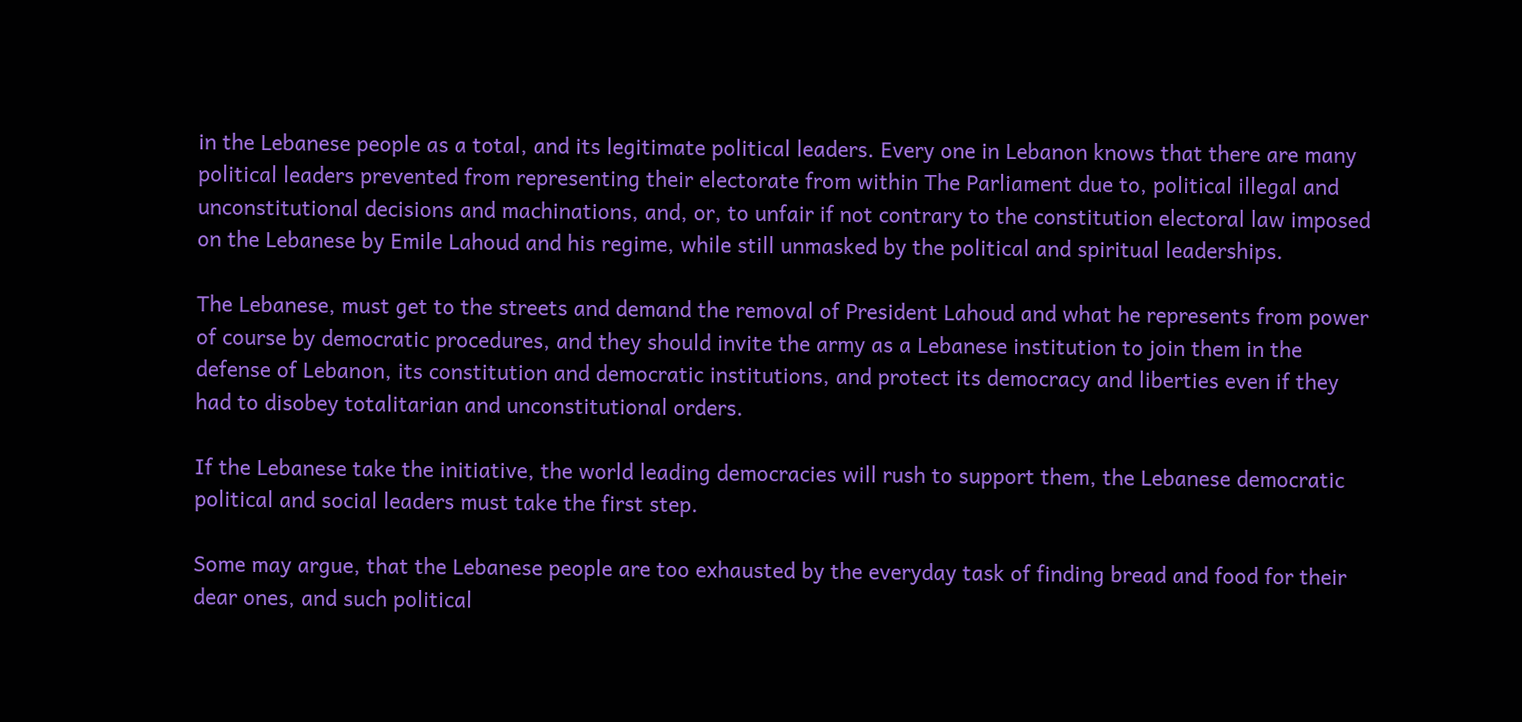in the Lebanese people as a total, and its legitimate political leaders. Every one in Lebanon knows that there are many political leaders prevented from representing their electorate from within The Parliament due to, political illegal and unconstitutional decisions and machinations, and, or, to unfair if not contrary to the constitution electoral law imposed on the Lebanese by Emile Lahoud and his regime, while still unmasked by the political and spiritual leaderships.

The Lebanese, must get to the streets and demand the removal of President Lahoud and what he represents from power of course by democratic procedures, and they should invite the army as a Lebanese institution to join them in the defense of Lebanon, its constitution and democratic institutions, and protect its democracy and liberties even if they had to disobey totalitarian and unconstitutional orders.

If the Lebanese take the initiative, the world leading democracies will rush to support them, the Lebanese democratic political and social leaders must take the first step.

Some may argue, that the Lebanese people are too exhausted by the everyday task of finding bread and food for their dear ones, and such political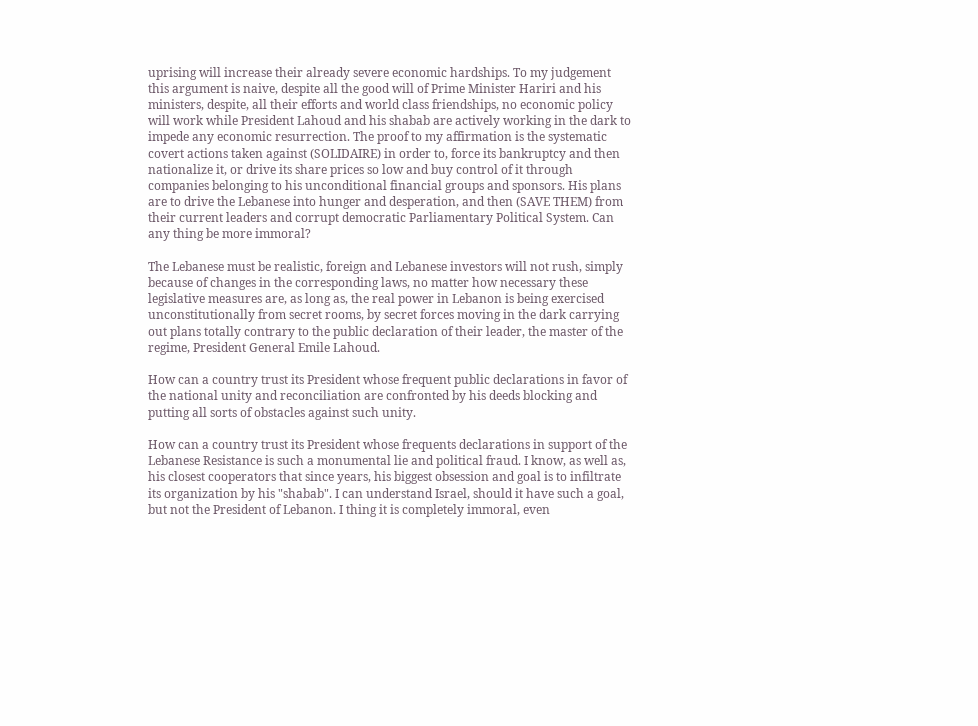uprising will increase their already severe economic hardships. To my judgement this argument is naive, despite all the good will of Prime Minister Hariri and his ministers, despite, all their efforts and world class friendships, no economic policy will work while President Lahoud and his shabab are actively working in the dark to impede any economic resurrection. The proof to my affirmation is the systematic covert actions taken against (SOLIDAIRE) in order to, force its bankruptcy and then nationalize it, or drive its share prices so low and buy control of it through companies belonging to his unconditional financial groups and sponsors. His plans are to drive the Lebanese into hunger and desperation, and then (SAVE THEM) from their current leaders and corrupt democratic Parliamentary Political System. Can any thing be more immoral?

The Lebanese must be realistic, foreign and Lebanese investors will not rush, simply because of changes in the corresponding laws, no matter how necessary these legislative measures are, as long as, the real power in Lebanon is being exercised unconstitutionally from secret rooms, by secret forces moving in the dark carrying out plans totally contrary to the public declaration of their leader, the master of the regime, President General Emile Lahoud.

How can a country trust its President whose frequent public declarations in favor of the national unity and reconciliation are confronted by his deeds blocking and putting all sorts of obstacles against such unity.

How can a country trust its President whose frequents declarations in support of the Lebanese Resistance is such a monumental lie and political fraud. I know, as well as, his closest cooperators that since years, his biggest obsession and goal is to infiltrate its organization by his "shabab". I can understand Israel, should it have such a goal, but not the President of Lebanon. I thing it is completely immoral, even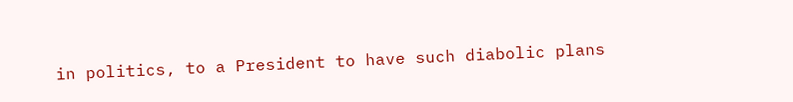in politics, to a President to have such diabolic plans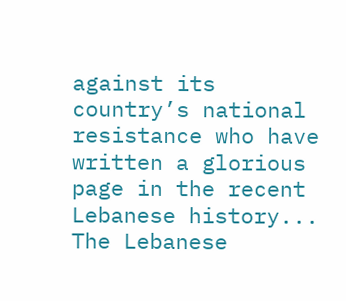against its country’s national resistance who have written a glorious page in the recent Lebanese history... The Lebanese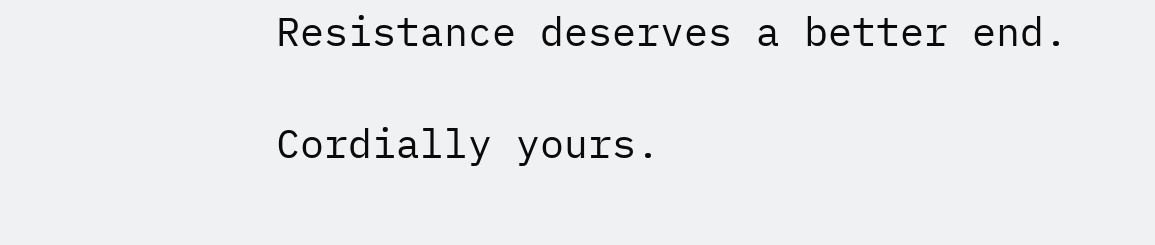Resistance deserves a better end.

Cordially yours.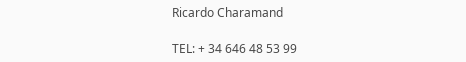Ricardo Charamand

TEL: + 34 646 48 53 99